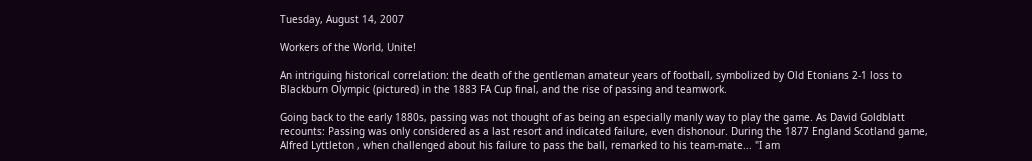Tuesday, August 14, 2007

Workers of the World, Unite!

An intriguing historical correlation: the death of the gentleman amateur years of football, symbolized by Old Etonians 2-1 loss to Blackburn Olympic (pictured) in the 1883 FA Cup final, and the rise of passing and teamwork.

Going back to the early 1880s, passing was not thought of as being an especially manly way to play the game. As David Goldblatt recounts: Passing was only considered as a last resort and indicated failure, even dishonour. During the 1877 England Scotland game, Alfred Lyttleton , when challenged about his failure to pass the ball, remarked to his team-mate... "I am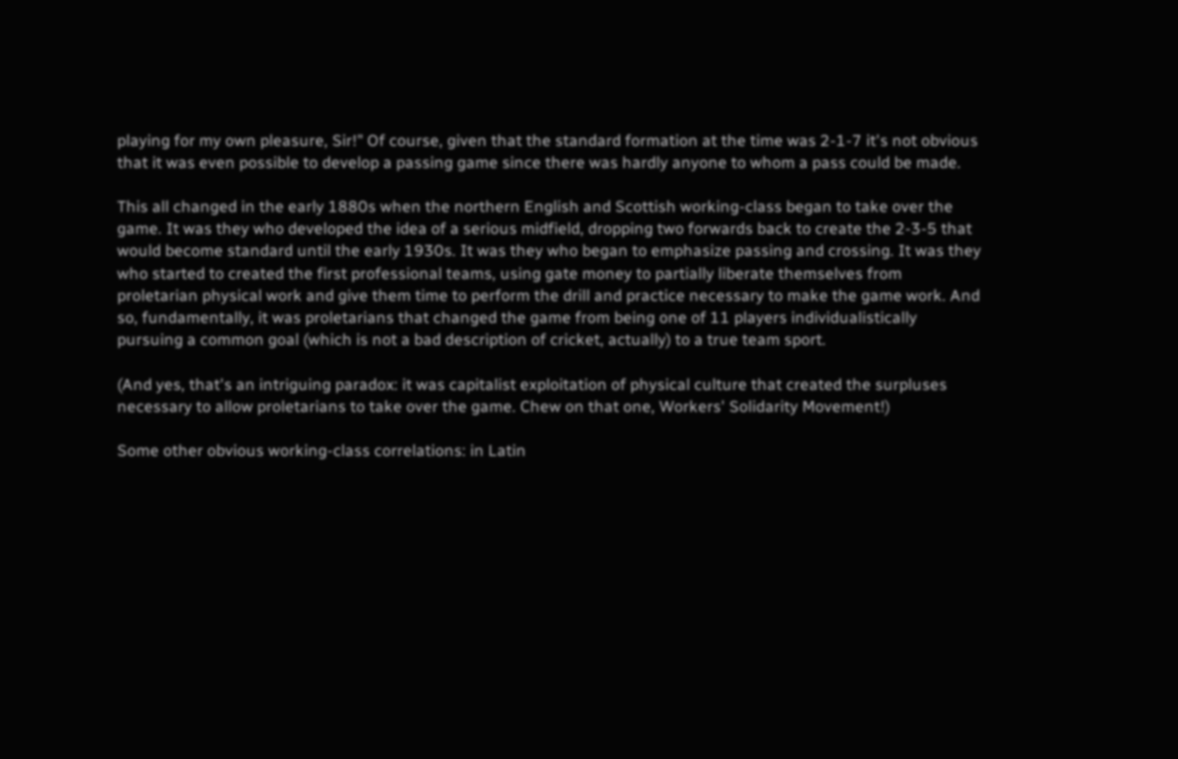playing for my own pleasure, Sir!" Of course, given that the standard formation at the time was 2-1-7 it's not obvious that it was even possible to develop a passing game since there was hardly anyone to whom a pass could be made.

This all changed in the early 1880s when the northern English and Scottish working-class began to take over the game. It was they who developed the idea of a serious midfield, dropping two forwards back to create the 2-3-5 that would become standard until the early 1930s. It was they who began to emphasize passing and crossing. It was they who started to created the first professional teams, using gate money to partially liberate themselves from proletarian physical work and give them time to perform the drill and practice necessary to make the game work. And so, fundamentally, it was proletarians that changed the game from being one of 11 players individualistically pursuing a common goal (which is not a bad description of cricket, actually) to a true team sport.

(And yes, that's an intriguing paradox: it was capitalist exploitation of physical culture that created the surpluses necessary to allow proletarians to take over the game. Chew on that one, Workers' Solidarity Movement!)

Some other obvious working-class correlations: in Latin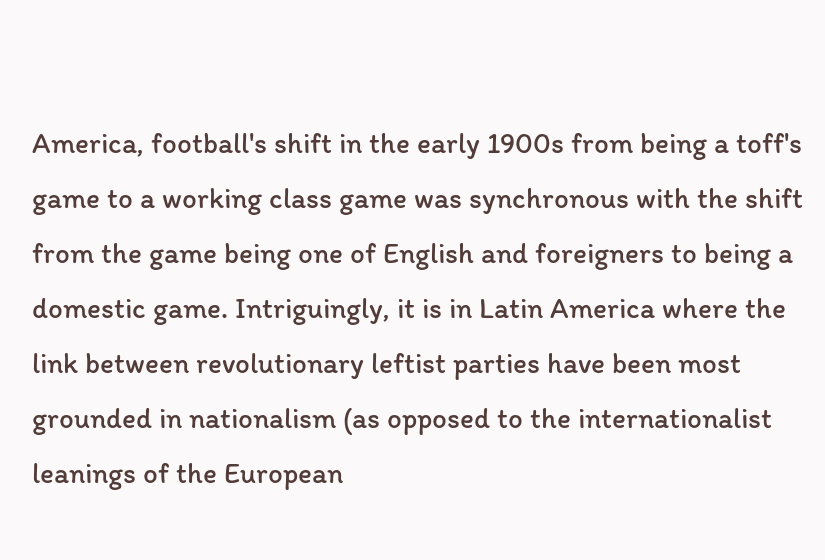America, football's shift in the early 1900s from being a toff's game to a working class game was synchronous with the shift from the game being one of English and foreigners to being a domestic game. Intriguingly, it is in Latin America where the link between revolutionary leftist parties have been most grounded in nationalism (as opposed to the internationalist leanings of the European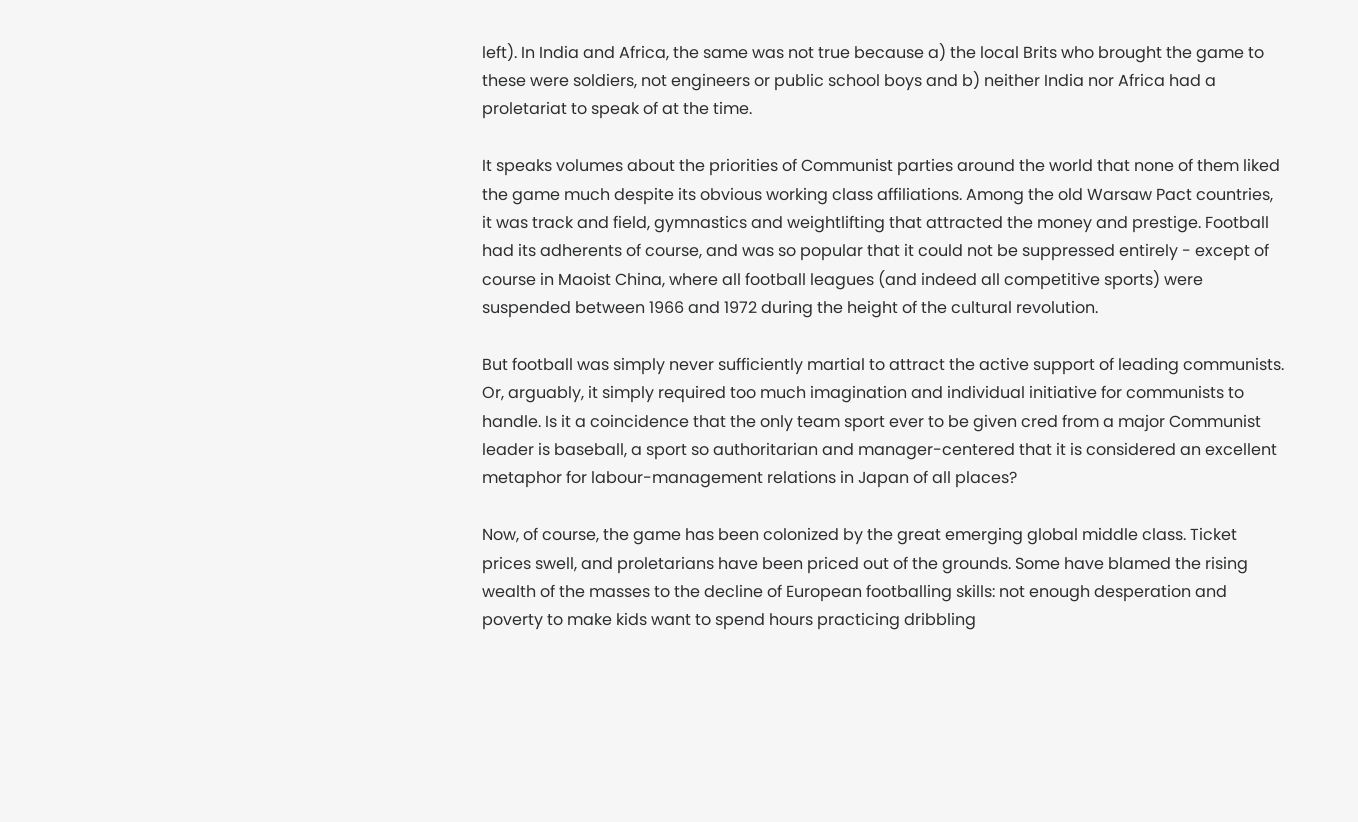left). In India and Africa, the same was not true because a) the local Brits who brought the game to these were soldiers, not engineers or public school boys and b) neither India nor Africa had a proletariat to speak of at the time.

It speaks volumes about the priorities of Communist parties around the world that none of them liked the game much despite its obvious working class affiliations. Among the old Warsaw Pact countries, it was track and field, gymnastics and weightlifting that attracted the money and prestige. Football had its adherents of course, and was so popular that it could not be suppressed entirely - except of course in Maoist China, where all football leagues (and indeed all competitive sports) were suspended between 1966 and 1972 during the height of the cultural revolution.

But football was simply never sufficiently martial to attract the active support of leading communists. Or, arguably, it simply required too much imagination and individual initiative for communists to handle. Is it a coincidence that the only team sport ever to be given cred from a major Communist leader is baseball, a sport so authoritarian and manager-centered that it is considered an excellent metaphor for labour-management relations in Japan of all places?

Now, of course, the game has been colonized by the great emerging global middle class. Ticket prices swell, and proletarians have been priced out of the grounds. Some have blamed the rising wealth of the masses to the decline of European footballing skills: not enough desperation and poverty to make kids want to spend hours practicing dribbling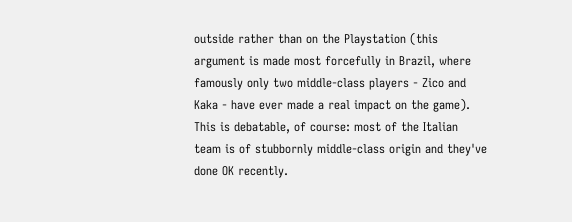outside rather than on the Playstation (this argument is made most forcefully in Brazil, where famously only two middle-class players - Zico and Kaka - have ever made a real impact on the game). This is debatable, of course: most of the Italian team is of stubbornly middle-class origin and they've done OK recently.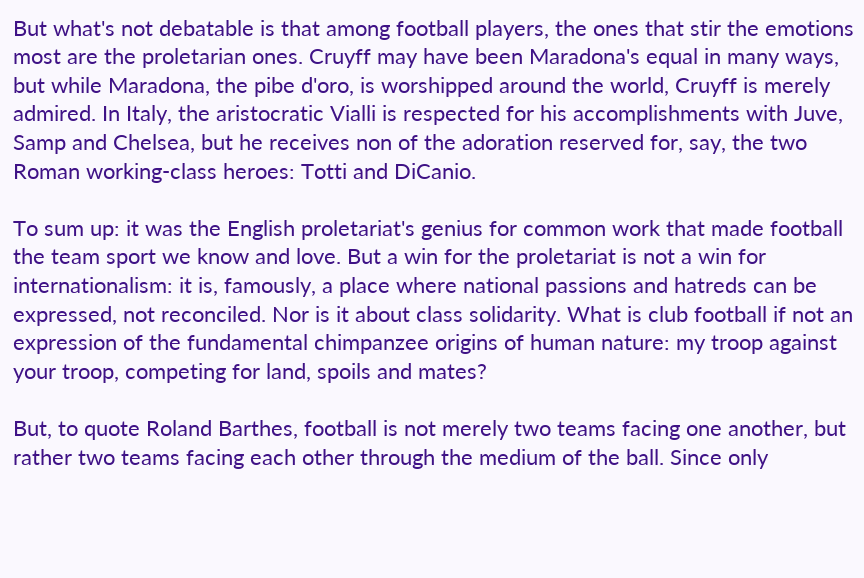But what's not debatable is that among football players, the ones that stir the emotions most are the proletarian ones. Cruyff may have been Maradona's equal in many ways, but while Maradona, the pibe d'oro, is worshipped around the world, Cruyff is merely admired. In Italy, the aristocratic Vialli is respected for his accomplishments with Juve, Samp and Chelsea, but he receives non of the adoration reserved for, say, the two Roman working-class heroes: Totti and DiCanio.

To sum up: it was the English proletariat's genius for common work that made football the team sport we know and love. But a win for the proletariat is not a win for internationalism: it is, famously, a place where national passions and hatreds can be expressed, not reconciled. Nor is it about class solidarity. What is club football if not an expression of the fundamental chimpanzee origins of human nature: my troop against your troop, competing for land, spoils and mates?

But, to quote Roland Barthes, football is not merely two teams facing one another, but rather two teams facing each other through the medium of the ball. Since only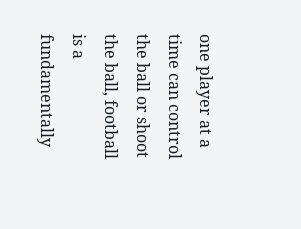one player at a time can control the ball or shoot the ball, football is a fundamentally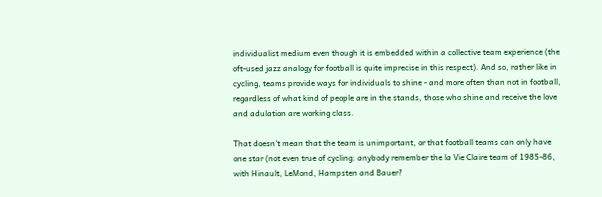individualist medium even though it is embedded within a collective team experience (the oft-used jazz analogy for football is quite imprecise in this respect). And so, rather like in cycling, teams provide ways for individuals to shine - and more often than not in football, regardless of what kind of people are in the stands, those who shine and receive the love and adulation are working class.

That doesn't mean that the team is unimportant, or that football teams can only have one star (not even true of cycling: anybody remember the la Vie Claire team of 1985-86, with Hinault, LeMond, Hampsten and Bauer?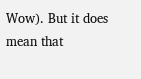Wow). But it does mean that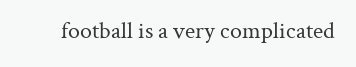football is a very complicated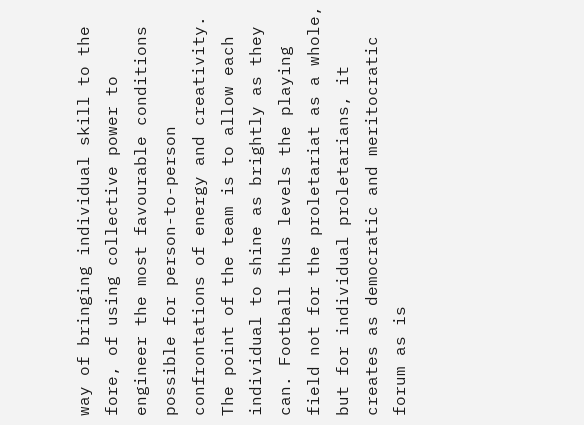way of bringing individual skill to the fore, of using collective power to engineer the most favourable conditions possible for person-to-person confrontations of energy and creativity. The point of the team is to allow each individual to shine as brightly as they can. Football thus levels the playing field not for the proletariat as a whole, but for individual proletarians, it creates as democratic and meritocratic forum as is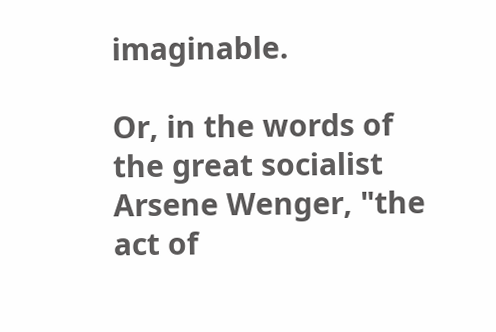imaginable.

Or, in the words of the great socialist Arsene Wenger, "the act of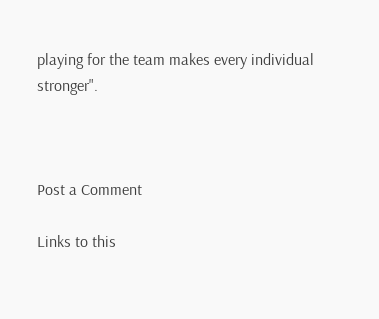playing for the team makes every individual stronger".



Post a Comment

Links to this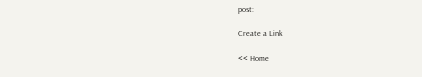post:

Create a Link

<< Home